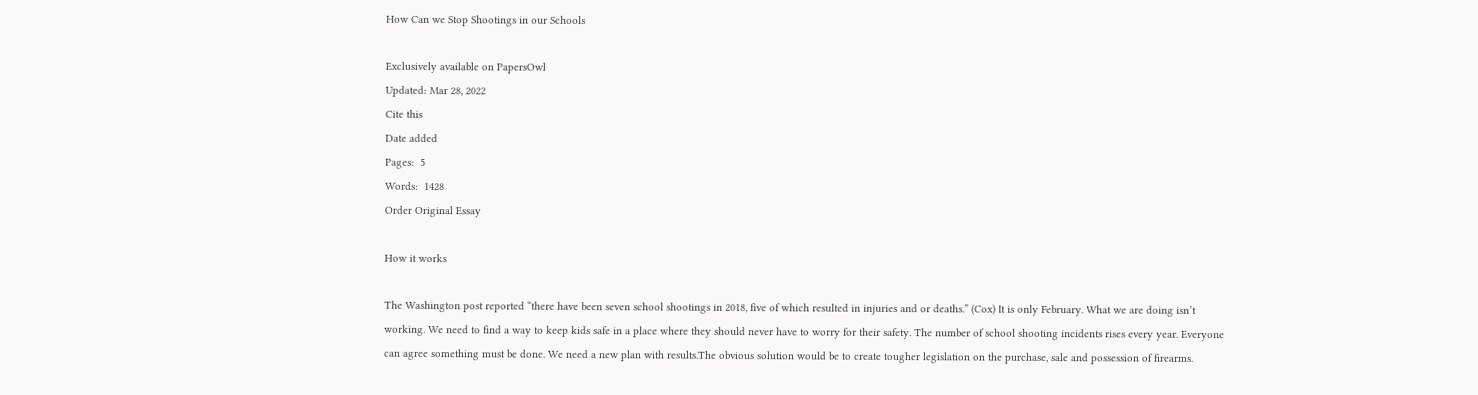How Can we Stop Shootings in our Schools

Exclusively available on PapersOwl
Updated: Mar 28, 2022
Cite this
Date added
Pages:  5
Words:  1428
Order Original Essay

How it works

The Washington post reported “there have been seven school shootings in 2018, five of which resulted in injuries and or deaths.” (Cox) It is only February. What we are doing isn’t working. We need to find a way to keep kids safe in a place where they should never have to worry for their safety. The number of school shooting incidents rises every year. Everyone can agree something must be done. We need a new plan with results.The obvious solution would be to create tougher legislation on the purchase, sale and possession of firearms.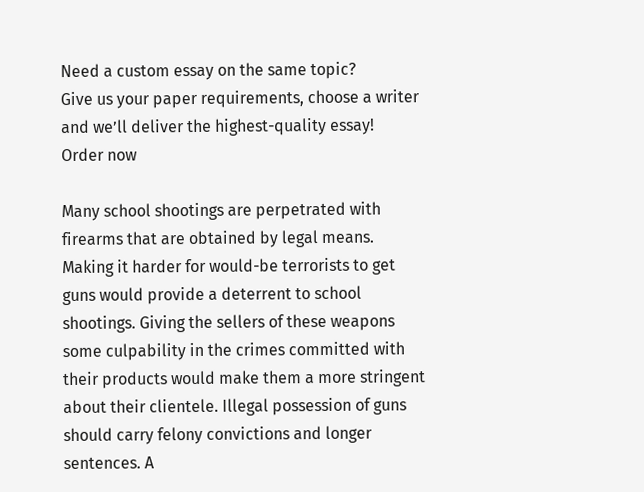Need a custom essay on the same topic?
Give us your paper requirements, choose a writer and we’ll deliver the highest-quality essay!
Order now

Many school shootings are perpetrated with firearms that are obtained by legal means. Making it harder for would-be terrorists to get guns would provide a deterrent to school shootings. Giving the sellers of these weapons some culpability in the crimes committed with their products would make them a more stringent about their clientele. Illegal possession of guns should carry felony convictions and longer sentences. A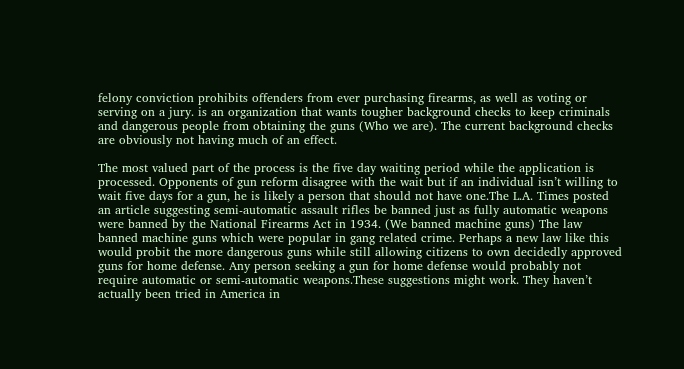felony conviction prohibits offenders from ever purchasing firearms, as well as voting or serving on a jury. is an organization that wants tougher background checks to keep criminals and dangerous people from obtaining the guns (Who we are). The current background checks are obviously not having much of an effect.

The most valued part of the process is the five day waiting period while the application is processed. Opponents of gun reform disagree with the wait but if an individual isn’t willing to wait five days for a gun, he is likely a person that should not have one.The L.A. Times posted an article suggesting semi-automatic assault rifles be banned just as fully automatic weapons were banned by the National Firearms Act in 1934. (We banned machine guns) The law banned machine guns which were popular in gang related crime. Perhaps a new law like this would probit the more dangerous guns while still allowing citizens to own decidedly approved guns for home defense. Any person seeking a gun for home defense would probably not require automatic or semi-automatic weapons.These suggestions might work. They haven’t actually been tried in America in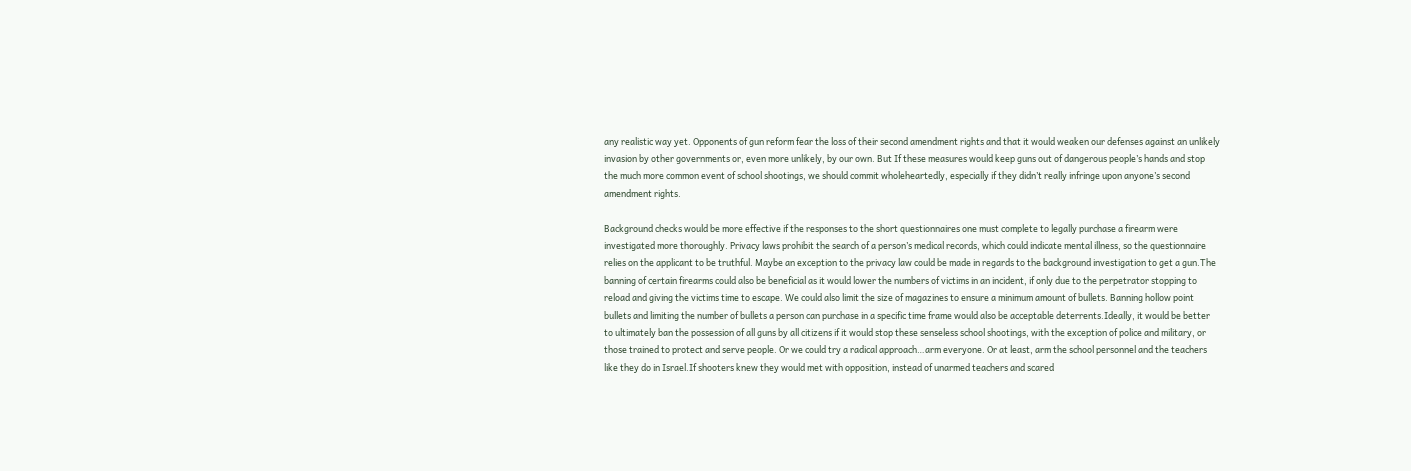any realistic way yet. Opponents of gun reform fear the loss of their second amendment rights and that it would weaken our defenses against an unlikely invasion by other governments or, even more unlikely, by our own. But If these measures would keep guns out of dangerous people’s hands and stop the much more common event of school shootings, we should commit wholeheartedly, especially if they didn’t really infringe upon anyone’s second amendment rights.

Background checks would be more effective if the responses to the short questionnaires one must complete to legally purchase a firearm were investigated more thoroughly. Privacy laws prohibit the search of a person’s medical records, which could indicate mental illness, so the questionnaire relies on the applicant to be truthful. Maybe an exception to the privacy law could be made in regards to the background investigation to get a gun.The banning of certain firearms could also be beneficial as it would lower the numbers of victims in an incident, if only due to the perpetrator stopping to reload and giving the victims time to escape. We could also limit the size of magazines to ensure a minimum amount of bullets. Banning hollow point bullets and limiting the number of bullets a person can purchase in a specific time frame would also be acceptable deterrents.Ideally, it would be better to ultimately ban the possession of all guns by all citizens if it would stop these senseless school shootings, with the exception of police and military, or those trained to protect and serve people. Or we could try a radical approach…arm everyone. Or at least, arm the school personnel and the teachers like they do in Israel.If shooters knew they would met with opposition, instead of unarmed teachers and scared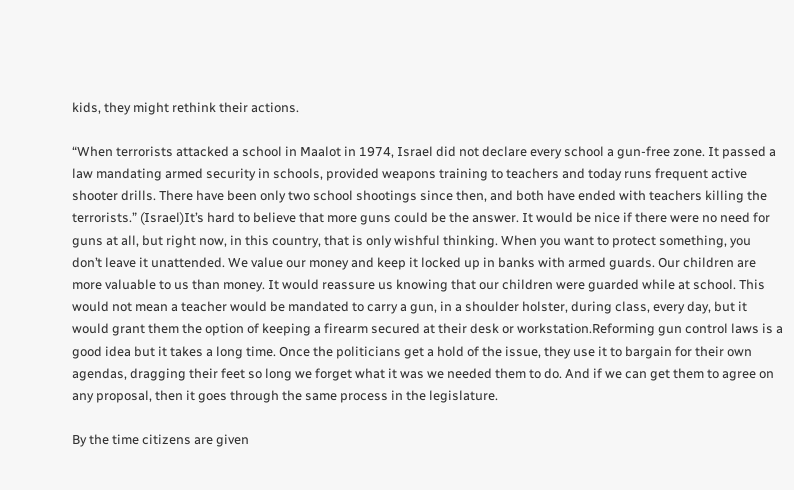kids, they might rethink their actions.

“When terrorists attacked a school in Maalot in 1974, Israel did not declare every school a gun-free zone. It passed a law mandating armed security in schools, provided weapons training to teachers and today runs frequent active shooter drills. There have been only two school shootings since then, and both have ended with teachers killing the terrorists.” (Israel)It’s hard to believe that more guns could be the answer. It would be nice if there were no need for guns at all, but right now, in this country, that is only wishful thinking. When you want to protect something, you don’t leave it unattended. We value our money and keep it locked up in banks with armed guards. Our children are more valuable to us than money. It would reassure us knowing that our children were guarded while at school. This would not mean a teacher would be mandated to carry a gun, in a shoulder holster, during class, every day, but it would grant them the option of keeping a firearm secured at their desk or workstation.Reforming gun control laws is a good idea but it takes a long time. Once the politicians get a hold of the issue, they use it to bargain for their own agendas, dragging their feet so long we forget what it was we needed them to do. And if we can get them to agree on any proposal, then it goes through the same process in the legislature.

By the time citizens are given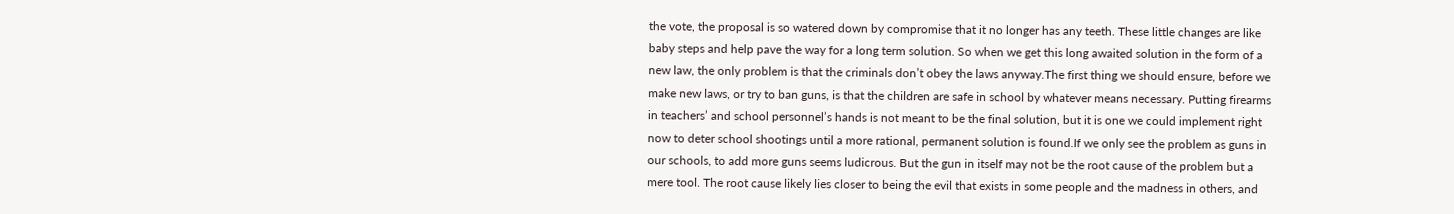the vote, the proposal is so watered down by compromise that it no longer has any teeth. These little changes are like baby steps and help pave the way for a long term solution. So when we get this long awaited solution in the form of a new law, the only problem is that the criminals don’t obey the laws anyway.The first thing we should ensure, before we make new laws, or try to ban guns, is that the children are safe in school by whatever means necessary. Putting firearms in teachers’ and school personnel’s hands is not meant to be the final solution, but it is one we could implement right now to deter school shootings until a more rational, permanent solution is found.If we only see the problem as guns in our schools, to add more guns seems ludicrous. But the gun in itself may not be the root cause of the problem but a mere tool. The root cause likely lies closer to being the evil that exists in some people and the madness in others, and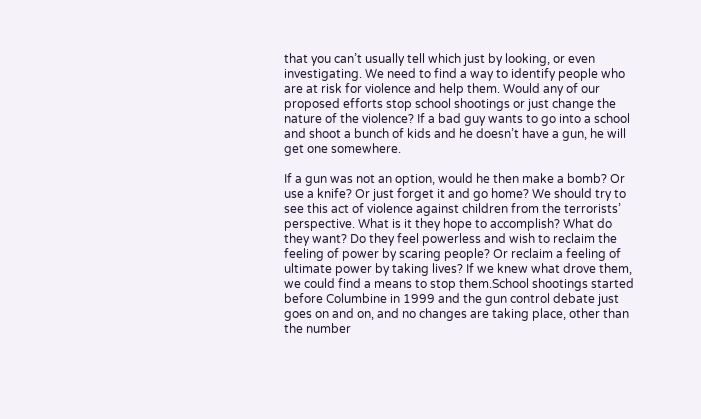that you can’t usually tell which just by looking, or even investigating. We need to find a way to identify people who are at risk for violence and help them. Would any of our proposed efforts stop school shootings or just change the nature of the violence? If a bad guy wants to go into a school and shoot a bunch of kids and he doesn’t have a gun, he will get one somewhere.

If a gun was not an option, would he then make a bomb? Or use a knife? Or just forget it and go home? We should try to see this act of violence against children from the terrorists’ perspective. What is it they hope to accomplish? What do they want? Do they feel powerless and wish to reclaim the feeling of power by scaring people? Or reclaim a feeling of ultimate power by taking lives? If we knew what drove them, we could find a means to stop them.School shootings started before Columbine in 1999 and the gun control debate just goes on and on, and no changes are taking place, other than the number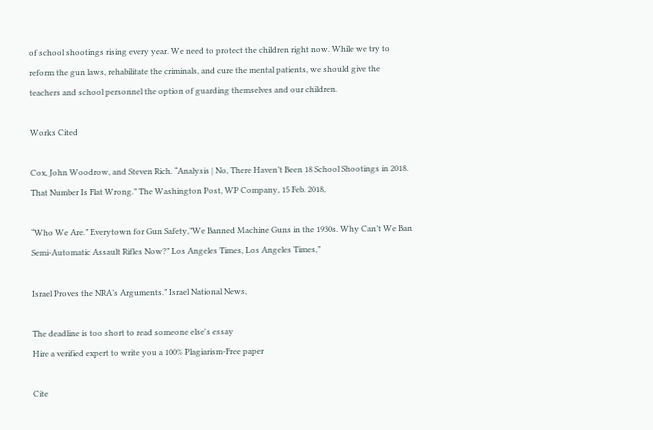of school shootings rising every year. We need to protect the children right now. While we try to reform the gun laws, rehabilitate the criminals, and cure the mental patients, we should give the teachers and school personnel the option of guarding themselves and our children.

Works Cited

Cox, John Woodrow, and Steven Rich. “Analysis | No, There Haven’t Been 18 School Shootings in 2018. That Number Is Flat Wrong.” The Washington Post, WP Company, 15 Feb. 2018,

“Who We Are.” Everytown for Gun Safety,”We Banned Machine Guns in the 1930s. Why Can’t We Ban Semi-Automatic Assault Rifles Now?” Los Angeles Times, Los Angeles Times,”

Israel Proves the NRA’s Arguments.” Israel National News,

The deadline is too short to read someone else's essay
Hire a verified expert to write you a 100% Plagiarism-Free paper

Cite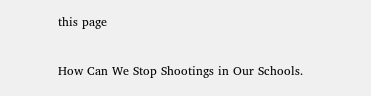this page

How Can We Stop Shootings in Our Schools.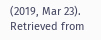(2019, Mar 23). Retrieved from